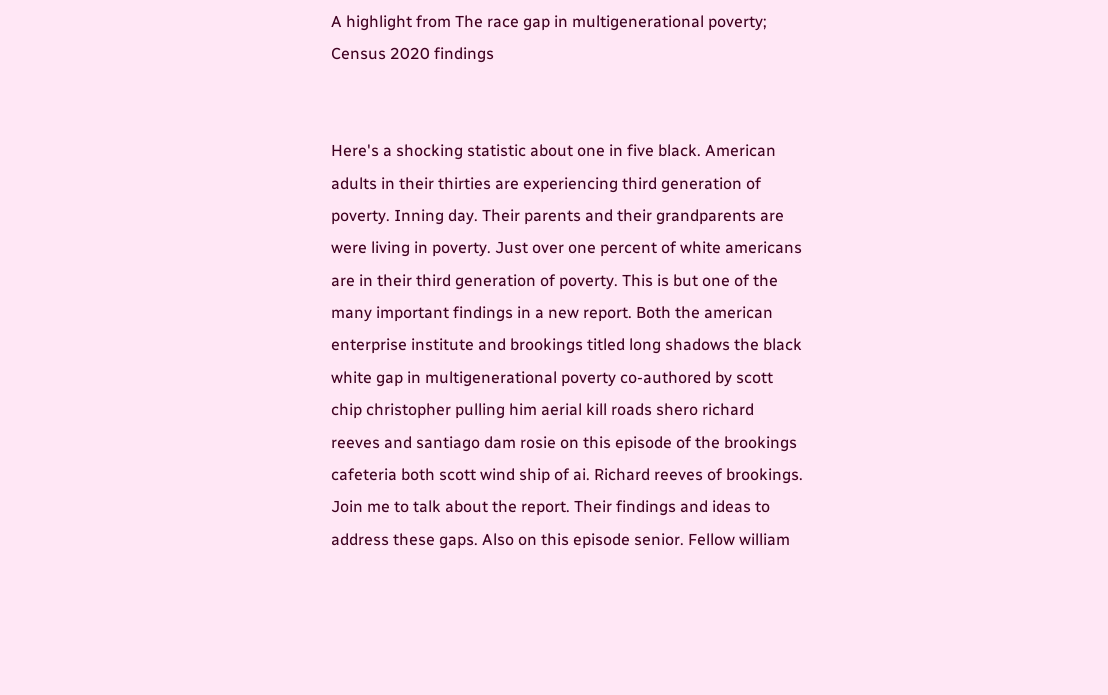A highlight from The race gap in multigenerational poverty; Census 2020 findings


Here's a shocking statistic about one in five black. American adults in their thirties are experiencing third generation of poverty. Inning day. Their parents and their grandparents are were living in poverty. Just over one percent of white americans are in their third generation of poverty. This is but one of the many important findings in a new report. Both the american enterprise institute and brookings titled long shadows the black white gap in multigenerational poverty co-authored by scott chip christopher pulling him aerial kill roads shero richard reeves and santiago dam rosie on this episode of the brookings cafeteria both scott wind ship of ai. Richard reeves of brookings. Join me to talk about the report. Their findings and ideas to address these gaps. Also on this episode senior. Fellow william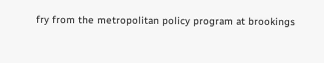fry from the metropolitan policy program at brookings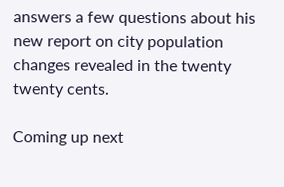answers a few questions about his new report on city population changes revealed in the twenty twenty cents.

Coming up next